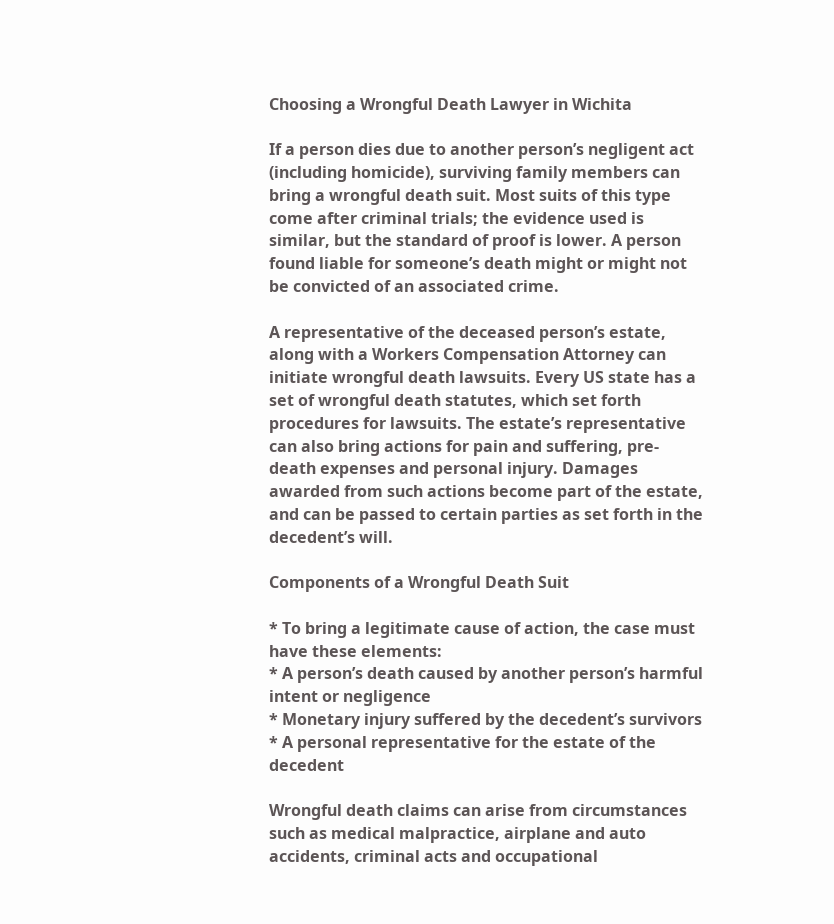Choosing a Wrongful Death Lawyer in Wichita

If a person dies due to another person’s negligent act (including homicide), surviving family members can bring a wrongful death suit. Most suits of this type come after criminal trials; the evidence used is similar, but the standard of proof is lower. A person found liable for someone’s death might or might not be convicted of an associated crime.

A representative of the deceased person’s estate, along with a Workers Compensation Attorney can initiate wrongful death lawsuits. Every US state has a set of wrongful death statutes, which set forth procedures for lawsuits. The estate’s representative can also bring actions for pain and suffering, pre-death expenses and personal injury. Damages awarded from such actions become part of the estate, and can be passed to certain parties as set forth in the decedent’s will.

Components of a Wrongful Death Suit

* To bring a legitimate cause of action, the case must have these elements:
* A person’s death caused by another person’s harmful intent or negligence
* Monetary injury suffered by the decedent’s survivors
* A personal representative for the estate of the decedent

Wrongful death claims can arise from circumstances such as medical malpractice, airplane and auto accidents, criminal acts and occupational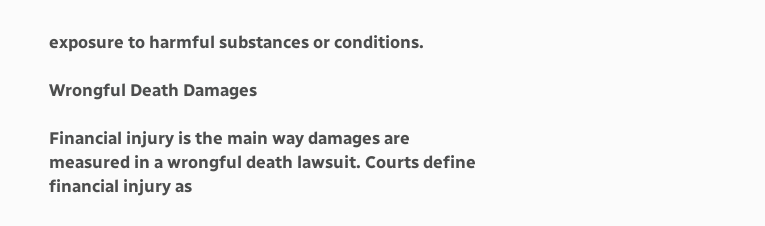exposure to harmful substances or conditions.

Wrongful Death Damages

Financial injury is the main way damages are measured in a wrongful death lawsuit. Courts define financial injury as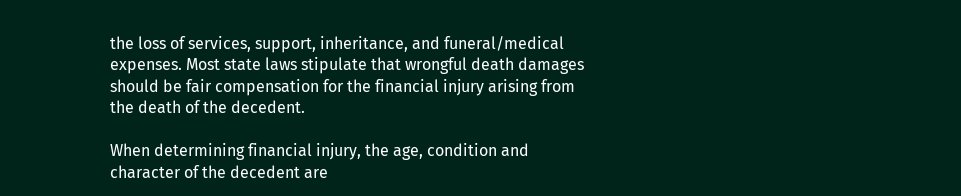the loss of services, support, inheritance, and funeral/medical expenses. Most state laws stipulate that wrongful death damages should be fair compensation for the financial injury arising from the death of the decedent.

When determining financial injury, the age, condition and character of the decedent are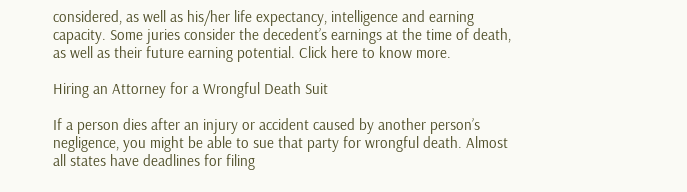considered, as well as his/her life expectancy, intelligence and earning capacity. Some juries consider the decedent’s earnings at the time of death, as well as their future earning potential. Click here to know more.

Hiring an Attorney for a Wrongful Death Suit

If a person dies after an injury or accident caused by another person’s negligence, you might be able to sue that party for wrongful death. Almost all states have deadlines for filing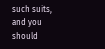such suits, and you should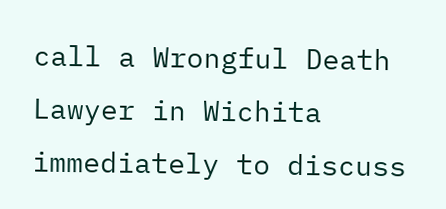call a Wrongful Death Lawyer in Wichita immediately to discuss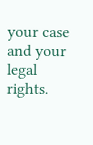your case and your legal rights.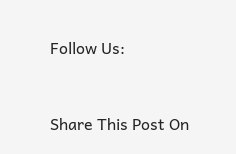Follow Us:


Share This Post On